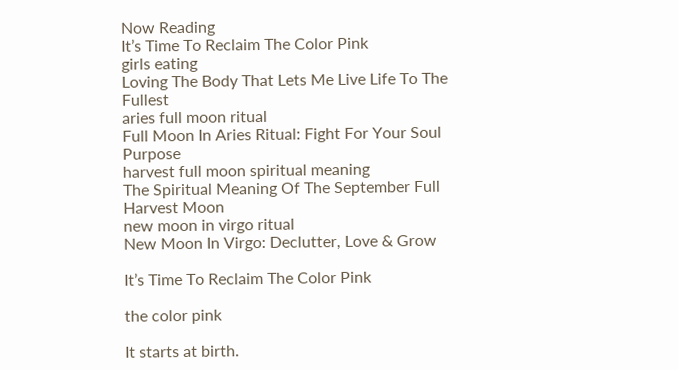Now Reading
It’s Time To Reclaim The Color Pink
girls eating
Loving The Body That Lets Me Live Life To The Fullest
aries full moon ritual
Full Moon In Aries Ritual: Fight For Your Soul Purpose
harvest full moon spiritual meaning
The Spiritual Meaning Of The September Full Harvest Moon
new moon in virgo ritual
New Moon In Virgo: Declutter, Love & Grow

It’s Time To Reclaim The Color Pink

the color pink

It starts at birth.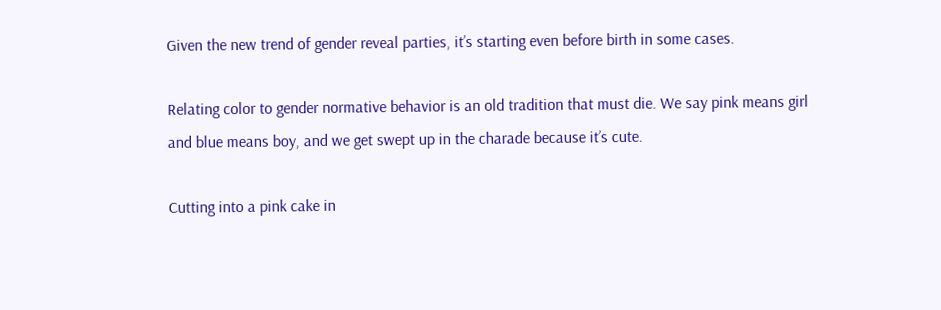Given the new trend of gender reveal parties, it’s starting even before birth in some cases.

Relating color to gender normative behavior is an old tradition that must die. We say pink means girl and blue means boy, and we get swept up in the charade because it’s cute.

Cutting into a pink cake in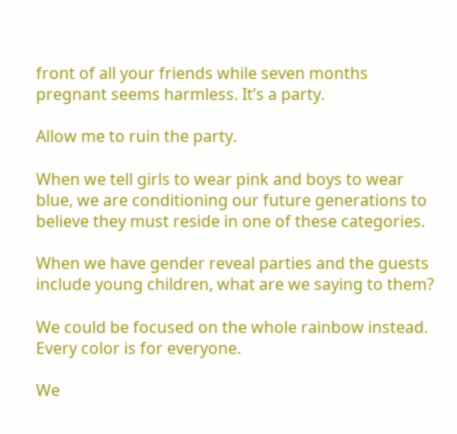front of all your friends while seven months pregnant seems harmless. It’s a party.

Allow me to ruin the party.

When we tell girls to wear pink and boys to wear blue, we are conditioning our future generations to believe they must reside in one of these categories.

When we have gender reveal parties and the guests include young children, what are we saying to them?

We could be focused on the whole rainbow instead. Every color is for everyone.

We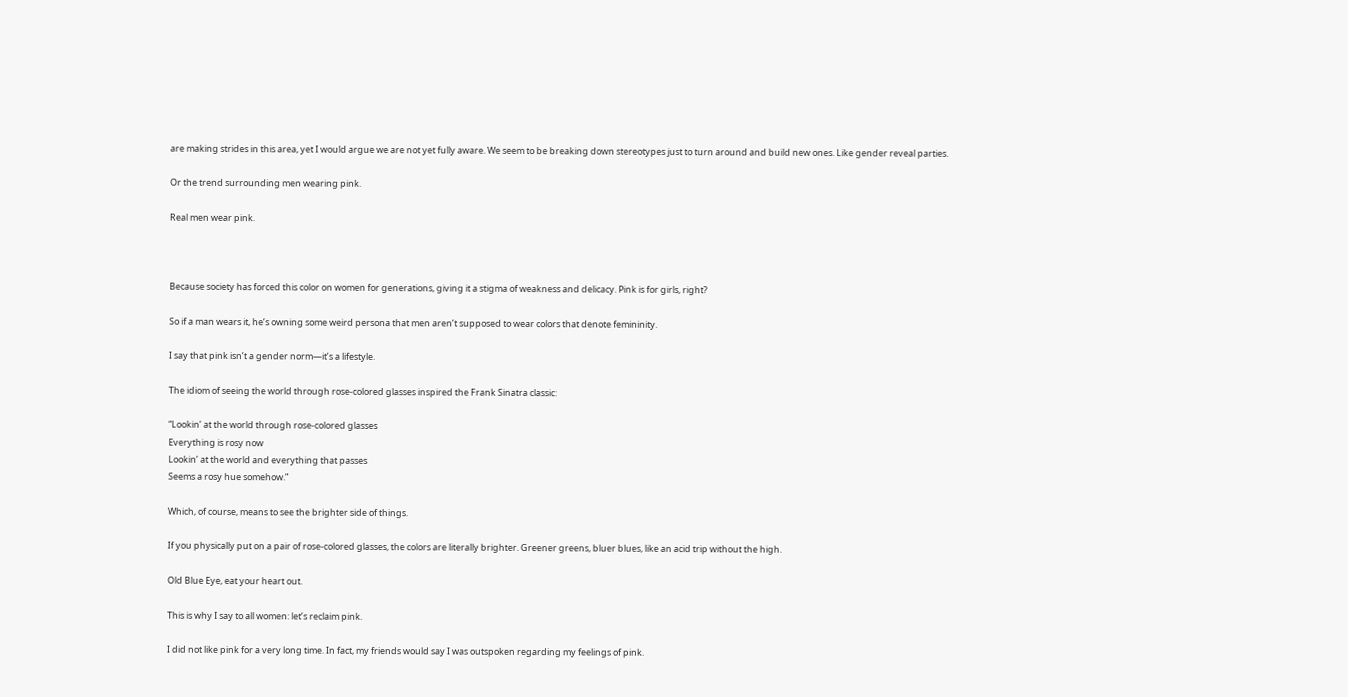are making strides in this area, yet I would argue we are not yet fully aware. We seem to be breaking down stereotypes just to turn around and build new ones. Like gender reveal parties.

Or the trend surrounding men wearing pink.

Real men wear pink.



Because society has forced this color on women for generations, giving it a stigma of weakness and delicacy. Pink is for girls, right?

So if a man wears it, he’s owning some weird persona that men aren’t supposed to wear colors that denote femininity.

I say that pink isn’t a gender norm—it’s a lifestyle.

The idiom of seeing the world through rose-colored glasses inspired the Frank Sinatra classic:

“Lookin’ at the world through rose-colored glasses
Everything is rosy now
Lookin’ at the world and everything that passes
Seems a rosy hue somehow.”

Which, of course, means to see the brighter side of things.

If you physically put on a pair of rose-colored glasses, the colors are literally brighter. Greener greens, bluer blues, like an acid trip without the high.

Old Blue Eye, eat your heart out.

This is why I say to all women: let’s reclaim pink.

I did not like pink for a very long time. In fact, my friends would say I was outspoken regarding my feelings of pink.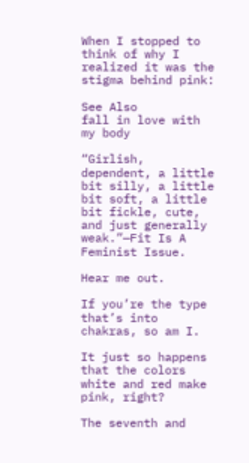When I stopped to think of why I realized it was the stigma behind pink:

See Also
fall in love with my body

“Girlish, dependent, a little bit silly, a little bit soft, a little bit fickle, cute, and just generally weak.”—Fit Is A Feminist Issue.

Hear me out.

If you’re the type that’s into chakras, so am I.

It just so happens that the colors white and red make pink, right?

The seventh and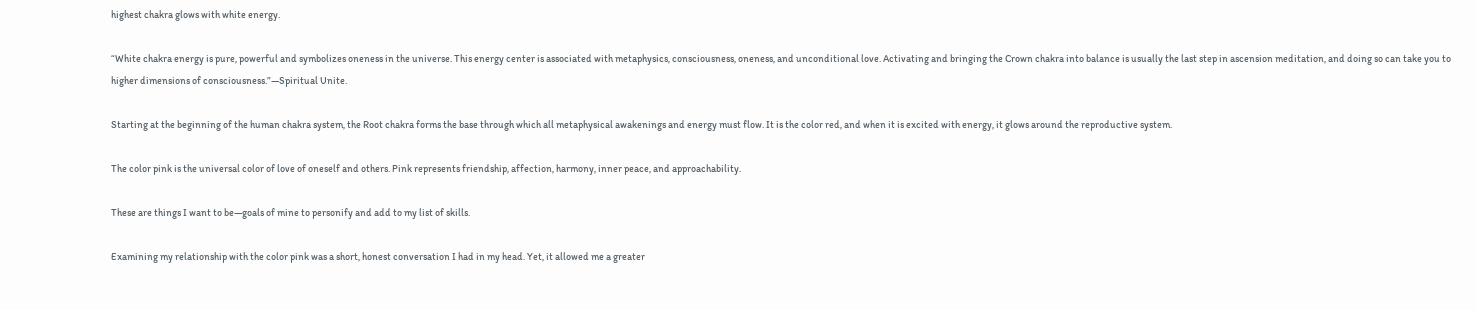highest chakra glows with white energy.

“White chakra energy is pure, powerful and symbolizes oneness in the universe. This energy center is associated with metaphysics, consciousness, oneness, and unconditional love. Activating and bringing the Crown chakra into balance is usually the last step in ascension meditation, and doing so can take you to higher dimensions of consciousness.”—Spiritual Unite.

Starting at the beginning of the human chakra system, the Root chakra forms the base through which all metaphysical awakenings and energy must flow. It is the color red, and when it is excited with energy, it glows around the reproductive system.

The color pink is the universal color of love of oneself and others. Pink represents friendship, affection, harmony, inner peace, and approachability.

These are things I want to be—goals of mine to personify and add to my list of skills.

Examining my relationship with the color pink was a short, honest conversation I had in my head. Yet, it allowed me a greater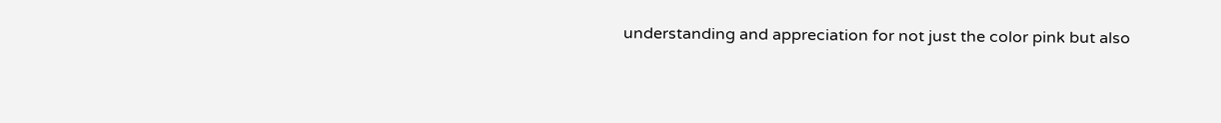understanding and appreciation for not just the color pink but also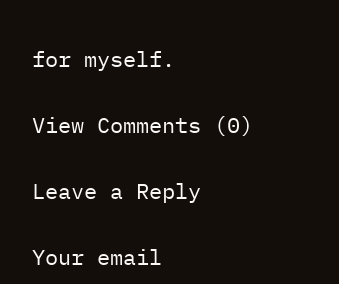for myself.

View Comments (0)

Leave a Reply

Your email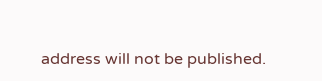address will not be published.